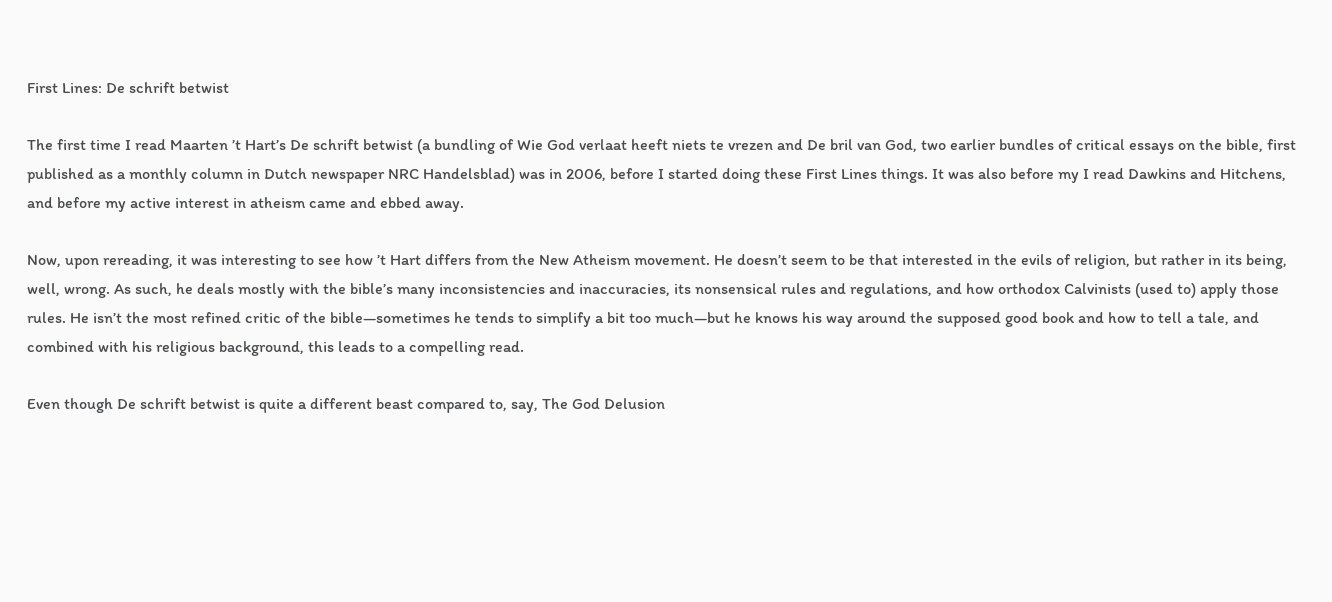First Lines: De schrift betwist

The first time I read Maarten ’t Hart’s De schrift betwist (a bundling of Wie God verlaat heeft niets te vrezen and De bril van God, two earlier bundles of critical essays on the bible, first published as a monthly column in Dutch newspaper NRC Handelsblad) was in 2006, before I started doing these First Lines things. It was also before my I read Dawkins and Hitchens, and before my active interest in atheism came and ebbed away.

Now, upon rereading, it was interesting to see how ’t Hart differs from the New Atheism movement. He doesn’t seem to be that interested in the evils of religion, but rather in its being, well, wrong. As such, he deals mostly with the bible’s many inconsistencies and inaccuracies, its nonsensical rules and regulations, and how orthodox Calvinists (used to) apply those rules. He isn’t the most refined critic of the bible—sometimes he tends to simplify a bit too much—but he knows his way around the supposed good book and how to tell a tale, and combined with his religious background, this leads to a compelling read.

Even though De schrift betwist is quite a different beast compared to, say, The God Delusion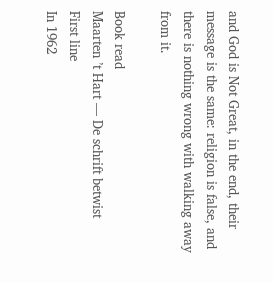and God is Not Great, in the end, their message is the same: religion is false, and there is nothing wrong with walking away from it.

Book read
Maarten ’t Hart — De schrift betwist
First line
In 1962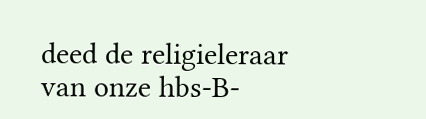deed de religieleraar van onze hbs-B-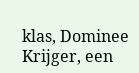klas, Dominee Krijger, een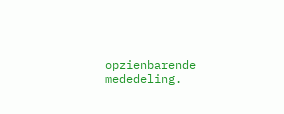opzienbarende mededeling.